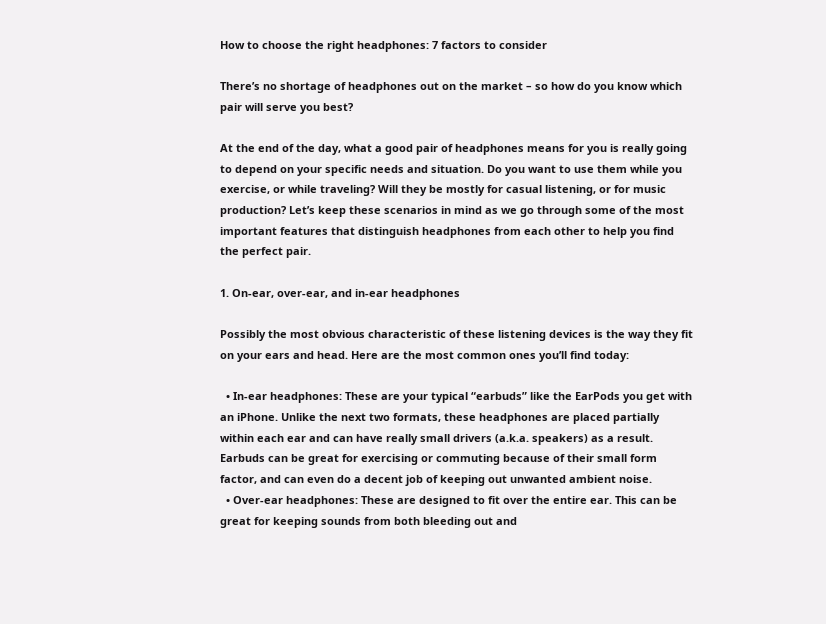How to choose the right headphones: 7 factors to consider

There’s no shortage of headphones out on the market – so how do you know which pair will serve you best?

At the end of the day, what a good pair of headphones means for you is really going to depend on your specific needs and situation. Do you want to use them while you exercise, or while traveling? Will they be mostly for casual listening, or for music production? Let’s keep these scenarios in mind as we go through some of the most important features that distinguish headphones from each other to help you find the perfect pair.

1. On-ear, over-ear, and in-ear headphones

Possibly the most obvious characteristic of these listening devices is the way they fit on your ears and head. Here are the most common ones you’ll find today:

  • In-ear headphones: These are your typical “earbuds” like the EarPods you get with an iPhone. Unlike the next two formats, these headphones are placed partially within each ear and can have really small drivers (a.k.a. speakers) as a result. Earbuds can be great for exercising or commuting because of their small form factor, and can even do a decent job of keeping out unwanted ambient noise.
  • Over-ear headphones: These are designed to fit over the entire ear. This can be great for keeping sounds from both bleeding out and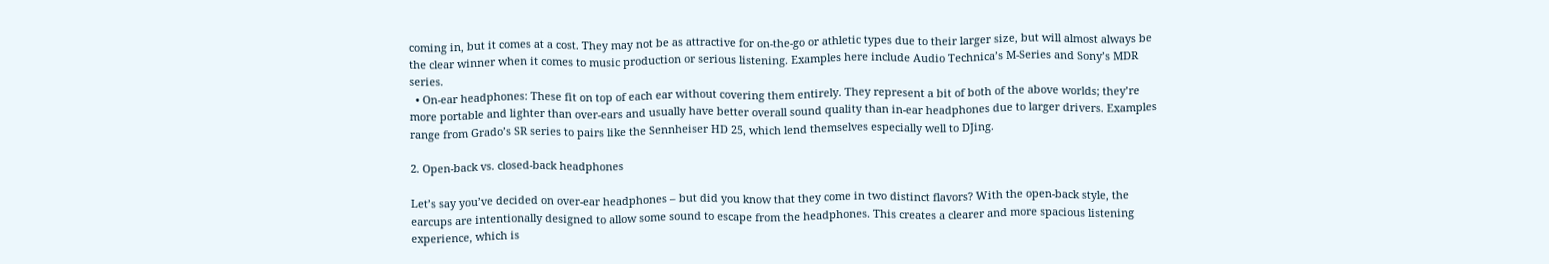coming in, but it comes at a cost. They may not be as attractive for on-the-go or athletic types due to their larger size, but will almost always be the clear winner when it comes to music production or serious listening. Examples here include Audio Technica’s M-Series and Sony’s MDR series.
  • On-ear headphones: These fit on top of each ear without covering them entirely. They represent a bit of both of the above worlds; they’re more portable and lighter than over-ears and usually have better overall sound quality than in-ear headphones due to larger drivers. Examples range from Grado’s SR series to pairs like the Sennheiser HD 25, which lend themselves especially well to DJing.

2. Open-back vs. closed-back headphones

Let’s say you’ve decided on over-ear headphones – but did you know that they come in two distinct flavors? With the open-back style, the earcups are intentionally designed to allow some sound to escape from the headphones. This creates a clearer and more spacious listening experience, which is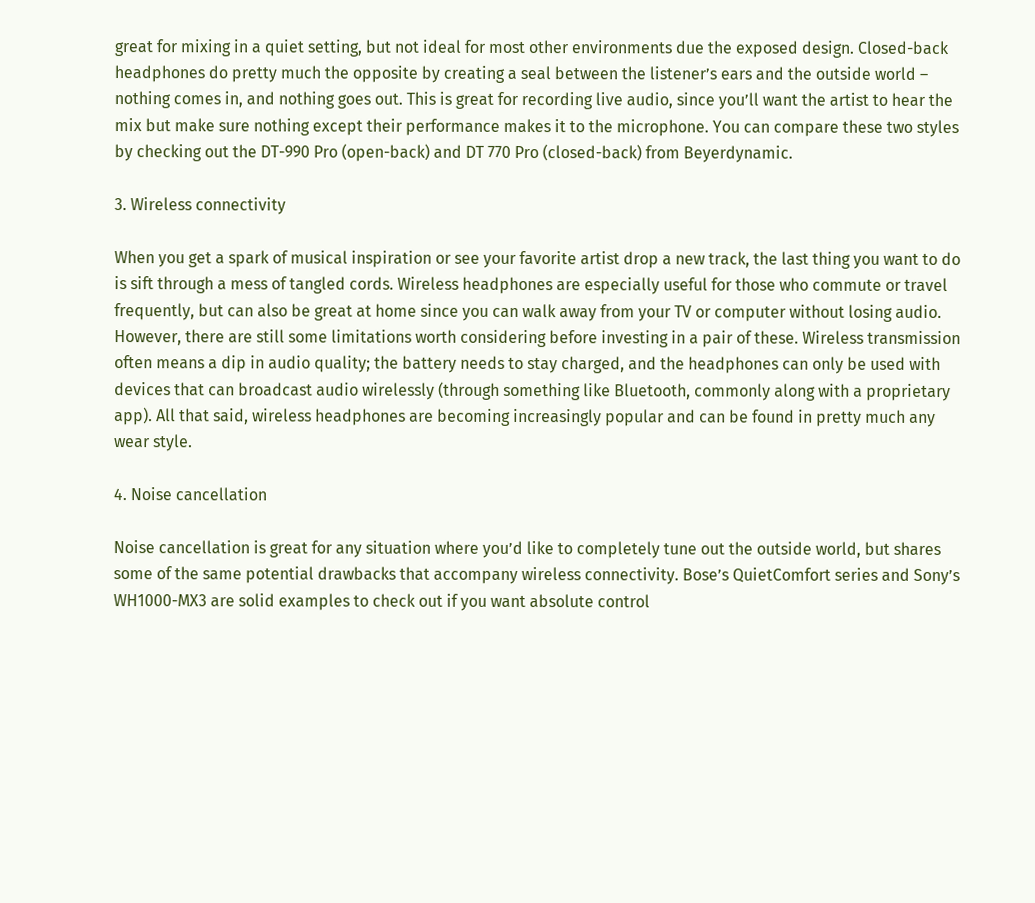great for mixing in a quiet setting, but not ideal for most other environments due the exposed design. Closed-back headphones do pretty much the opposite by creating a seal between the listener’s ears and the outside world – nothing comes in, and nothing goes out. This is great for recording live audio, since you’ll want the artist to hear the mix but make sure nothing except their performance makes it to the microphone. You can compare these two styles by checking out the DT-990 Pro (open-back) and DT 770 Pro (closed-back) from Beyerdynamic.

3. Wireless connectivity

When you get a spark of musical inspiration or see your favorite artist drop a new track, the last thing you want to do is sift through a mess of tangled cords. Wireless headphones are especially useful for those who commute or travel frequently, but can also be great at home since you can walk away from your TV or computer without losing audio. However, there are still some limitations worth considering before investing in a pair of these. Wireless transmission often means a dip in audio quality; the battery needs to stay charged, and the headphones can only be used with devices that can broadcast audio wirelessly (through something like Bluetooth, commonly along with a proprietary app). All that said, wireless headphones are becoming increasingly popular and can be found in pretty much any wear style.

4. Noise cancellation

Noise cancellation is great for any situation where you’d like to completely tune out the outside world, but shares some of the same potential drawbacks that accompany wireless connectivity. Bose’s QuietComfort series and Sony’s WH1000-MX3 are solid examples to check out if you want absolute control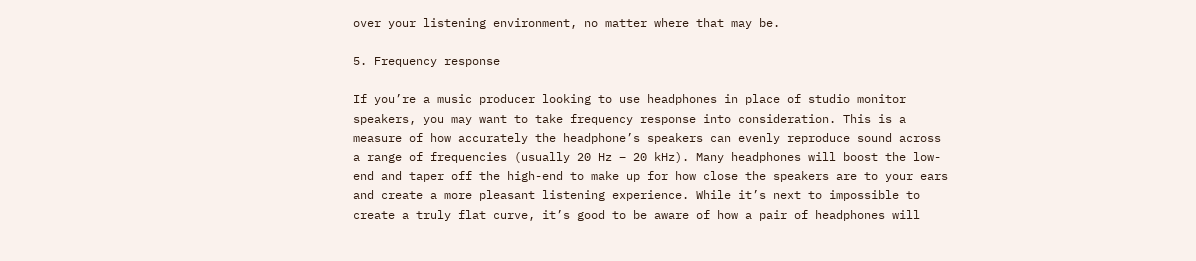over your listening environment, no matter where that may be.

5. Frequency response

If you’re a music producer looking to use headphones in place of studio monitor speakers, you may want to take frequency response into consideration. This is a measure of how accurately the headphone’s speakers can evenly reproduce sound across a range of frequencies (usually 20 Hz – 20 kHz). Many headphones will boost the low-end and taper off the high-end to make up for how close the speakers are to your ears and create a more pleasant listening experience. While it’s next to impossible to create a truly flat curve, it’s good to be aware of how a pair of headphones will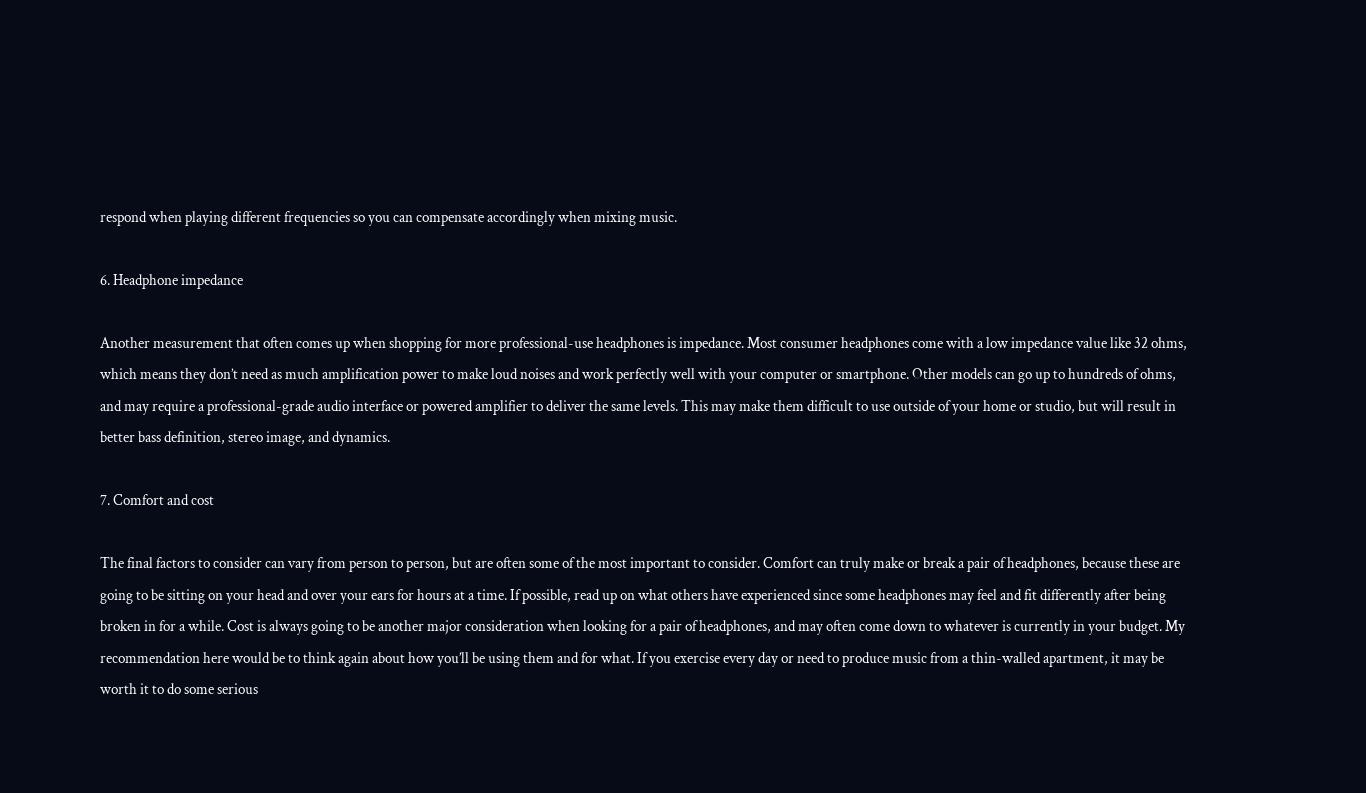respond when playing different frequencies so you can compensate accordingly when mixing music.

6. Headphone impedance

Another measurement that often comes up when shopping for more professional-use headphones is impedance. Most consumer headphones come with a low impedance value like 32 ohms, which means they don’t need as much amplification power to make loud noises and work perfectly well with your computer or smartphone. Other models can go up to hundreds of ohms, and may require a professional-grade audio interface or powered amplifier to deliver the same levels. This may make them difficult to use outside of your home or studio, but will result in better bass definition, stereo image, and dynamics.

7. Comfort and cost

The final factors to consider can vary from person to person, but are often some of the most important to consider. Comfort can truly make or break a pair of headphones, because these are going to be sitting on your head and over your ears for hours at a time. If possible, read up on what others have experienced since some headphones may feel and fit differently after being broken in for a while. Cost is always going to be another major consideration when looking for a pair of headphones, and may often come down to whatever is currently in your budget. My recommendation here would be to think again about how you’ll be using them and for what. If you exercise every day or need to produce music from a thin-walled apartment, it may be worth it to do some serious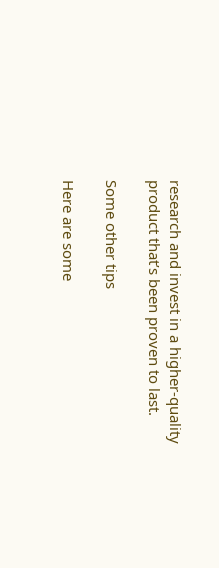research and invest in a higher-quality product that’s been proven to last.

Some other tips

Here are some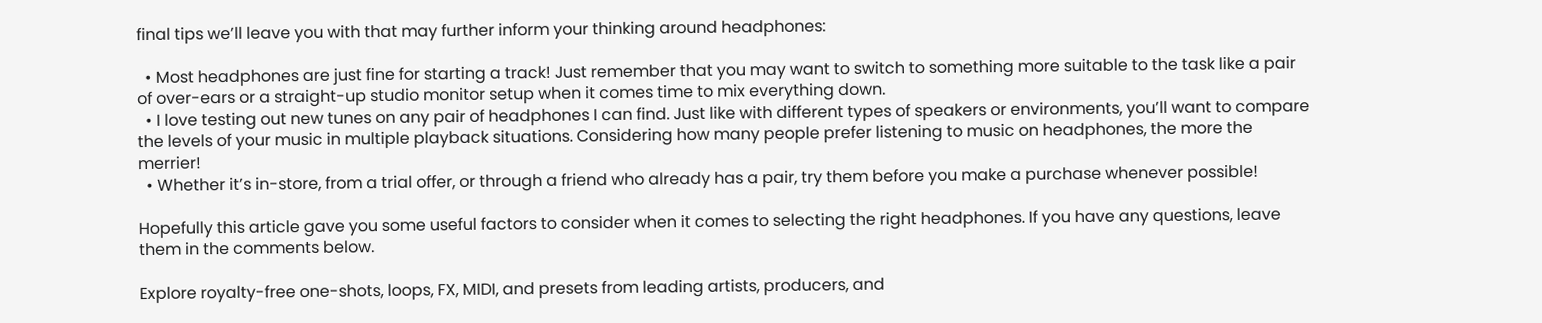final tips we’ll leave you with that may further inform your thinking around headphones:

  • Most headphones are just fine for starting a track! Just remember that you may want to switch to something more suitable to the task like a pair of over-ears or a straight-up studio monitor setup when it comes time to mix everything down.
  • I love testing out new tunes on any pair of headphones I can find. Just like with different types of speakers or environments, you’ll want to compare the levels of your music in multiple playback situations. Considering how many people prefer listening to music on headphones, the more the merrier!
  • Whether it’s in-store, from a trial offer, or through a friend who already has a pair, try them before you make a purchase whenever possible!

Hopefully this article gave you some useful factors to consider when it comes to selecting the right headphones. If you have any questions, leave them in the comments below.

Explore royalty-free one-shots, loops, FX, MIDI, and presets from leading artists, producers, and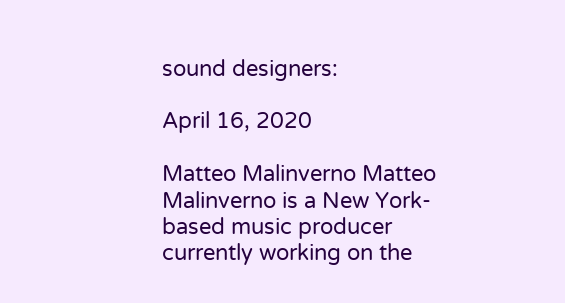sound designers:

April 16, 2020

Matteo Malinverno Matteo Malinverno is a New York-based music producer currently working on the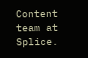Content team at Splice.